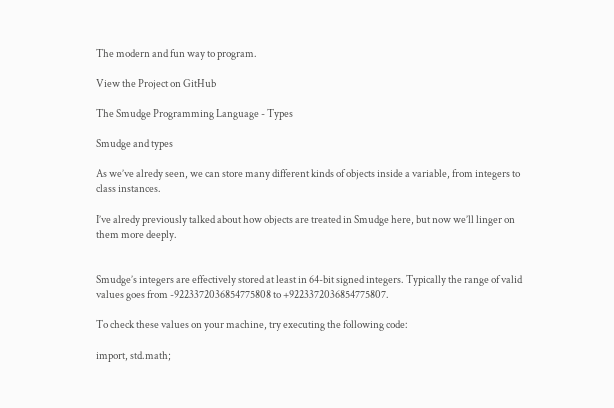The modern and fun way to program.

View the Project on GitHub

The Smudge Programming Language - Types

Smudge and types

As we’ve alredy seen, we can store many different kinds of objects inside a variable, from integers to class instances.

I’ve alredy previously talked about how objects are treated in Smudge here, but now we’ll linger on them more deeply.


Smudge’s integers are effectively stored at least in 64-bit signed integers. Typically the range of valid values goes from -9223372036854775808 to +9223372036854775807.

To check these values on your machine, try executing the following code:

import, std.math;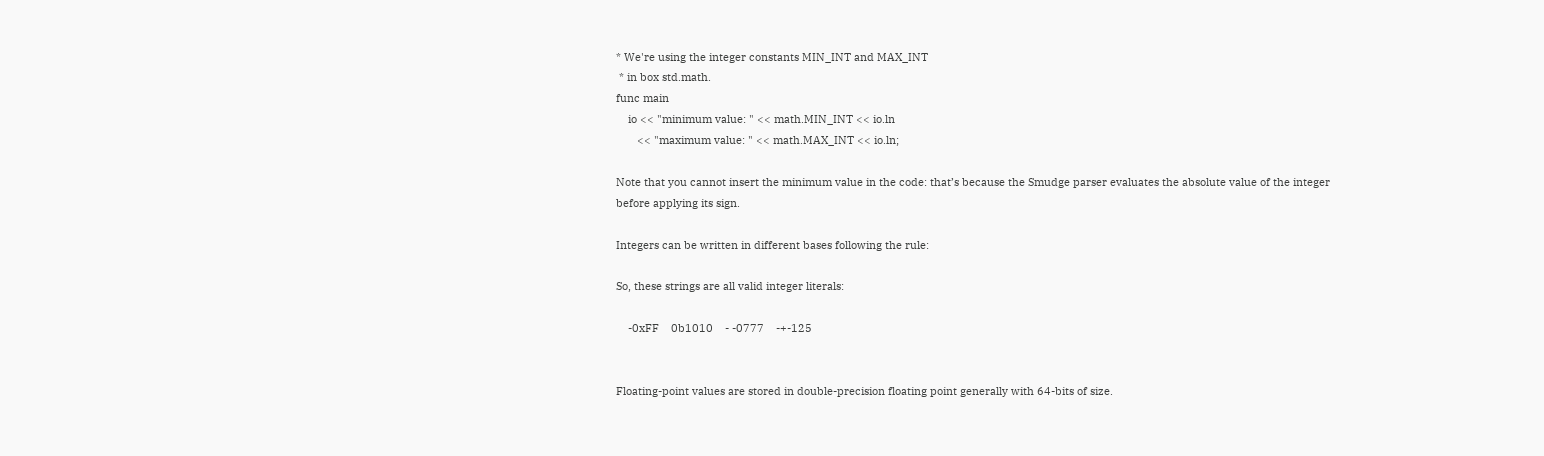* We're using the integer constants MIN_INT and MAX_INT
 * in box std.math.
func main
    io << "minimum value: " << math.MIN_INT << io.ln
       << "maximum value: " << math.MAX_INT << io.ln;

Note that you cannot insert the minimum value in the code: that’s because the Smudge parser evaluates the absolute value of the integer before applying its sign.

Integers can be written in different bases following the rule:

So, these strings are all valid integer literals:

    -0xFF    0b1010    - -0777    -+-125


Floating-point values are stored in double-precision floating point generally with 64-bits of size.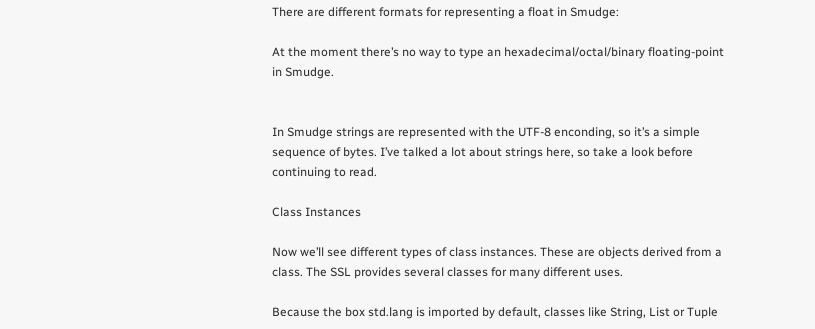There are different formats for representing a float in Smudge:

At the moment there’s no way to type an hexadecimal/octal/binary floating-point in Smudge.


In Smudge strings are represented with the UTF-8 enconding, so it’s a simple sequence of bytes. I’ve talked a lot about strings here, so take a look before continuing to read.

Class Instances

Now we’ll see different types of class instances. These are objects derived from a class. The SSL provides several classes for many different uses.

Because the box std.lang is imported by default, classes like String, List or Tuple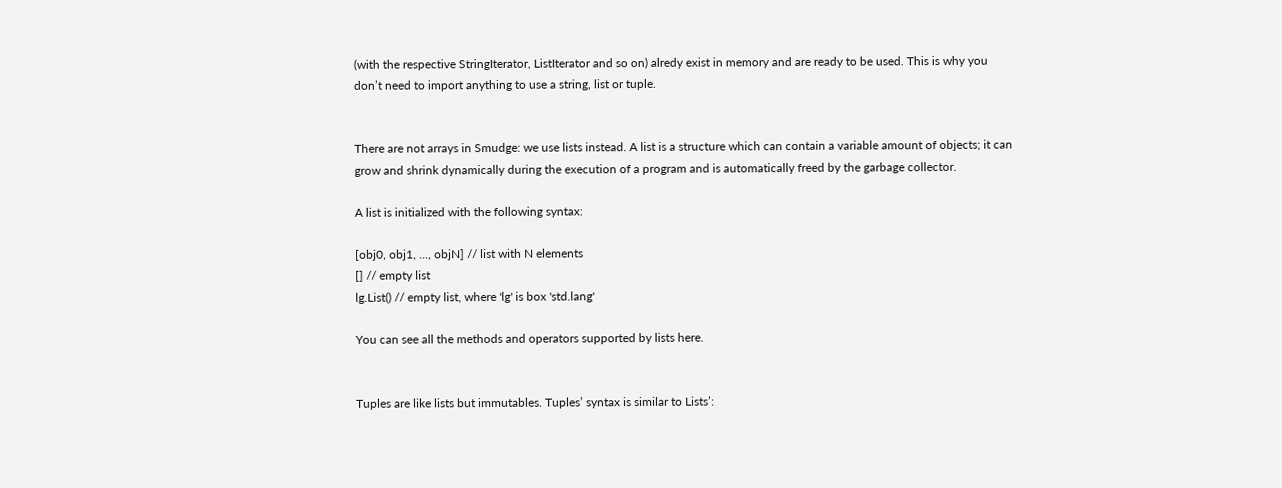(with the respective StringIterator, ListIterator and so on) alredy exist in memory and are ready to be used. This is why you don’t need to import anything to use a string, list or tuple.


There are not arrays in Smudge: we use lists instead. A list is a structure which can contain a variable amount of objects; it can grow and shrink dynamically during the execution of a program and is automatically freed by the garbage collector.

A list is initialized with the following syntax:

[obj0, obj1, ..., objN] // list with N elements
[] // empty list
lg.List() // empty list, where 'lg' is box 'std.lang'

You can see all the methods and operators supported by lists here.


Tuples are like lists but immutables. Tuples’ syntax is similar to Lists’: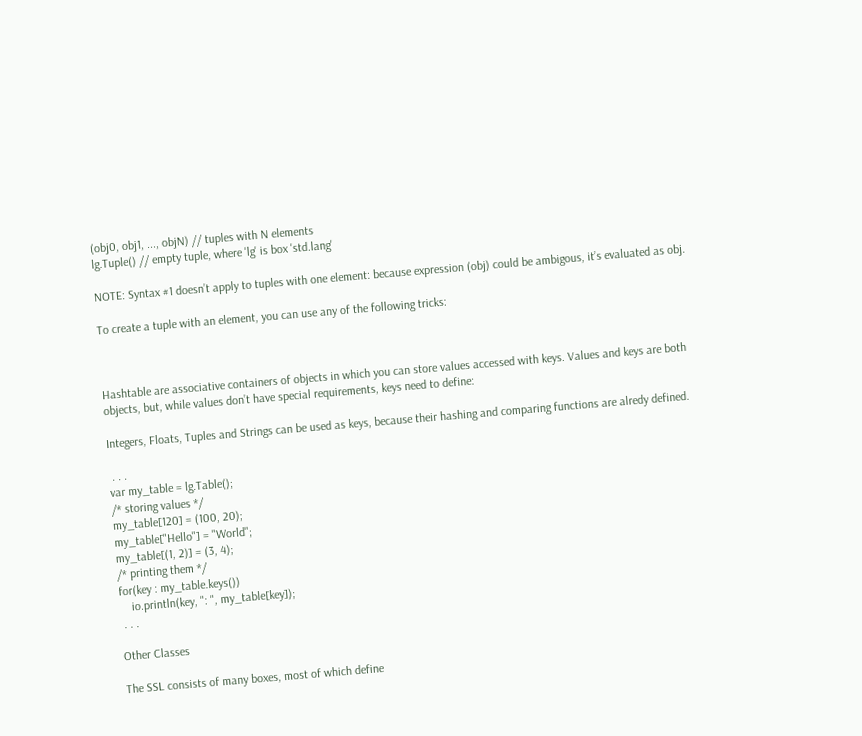(obj0, obj1, ..., objN) // tuples with N elements
lg.Tuple() // empty tuple, where 'lg' is box 'std.lang'

NOTE: Syntax #1 doesn’t apply to tuples with one element: because expression (obj) could be ambigous, it’s evaluated as obj.

To create a tuple with an element, you can use any of the following tricks:



Hashtable are associative containers of objects in which you can store values accessed with keys. Values and keys are both objects, but, while values don’t have special requirements, keys need to define:

Integers, Floats, Tuples and Strings can be used as keys, because their hashing and comparing functions are alredy defined.

 . . .
var my_table = lg.Table();
/* storing values */
my_table[120] = (100, 20);
my_table["Hello"] = "World";
my_table[(1, 2)] = (3, 4);
/* printing them */
for(key : my_table.keys())
    io.println(key, ": ", my_table[key]);
 . . .

Other Classes

The SSL consists of many boxes, most of which define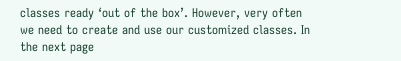classes ready ‘out of the box’. However, very often we need to create and use our customized classes. In the next page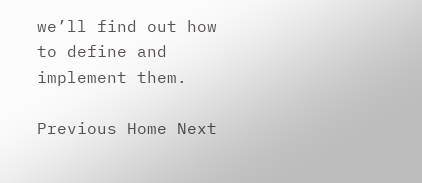we’ll find out how to define and implement them.

Previous Home Next